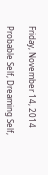Friday, November 14, 2014

Probable Self, Dreaming Self,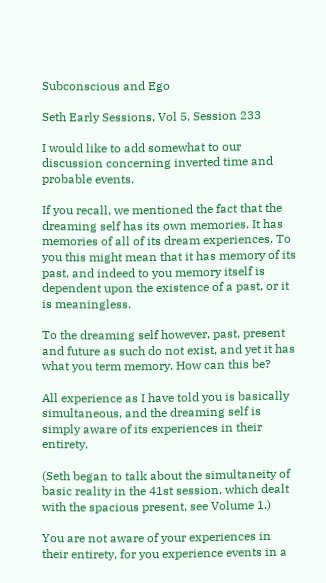Subconscious and Ego

Seth Early Sessions, Vol 5, Session 233

I would like to add somewhat to our discussion concerning inverted time and probable events.

If you recall, we mentioned the fact that the dreaming self has its own memories. It has memories of all of its dream experiences. To you this might mean that it has memory of its past, and indeed to you memory itself is dependent upon the existence of a past, or it is meaningless.

To the dreaming self however, past, present and future as such do not exist, and yet it has what you term memory. How can this be?

All experience as I have told you is basically simultaneous, and the dreaming self is simply aware of its experiences in their entirety.

(Seth began to talk about the simultaneity of basic reality in the 41st session, which dealt with the spacious present, see Volume 1.)

You are not aware of your experiences in their entirety, for you experience events in a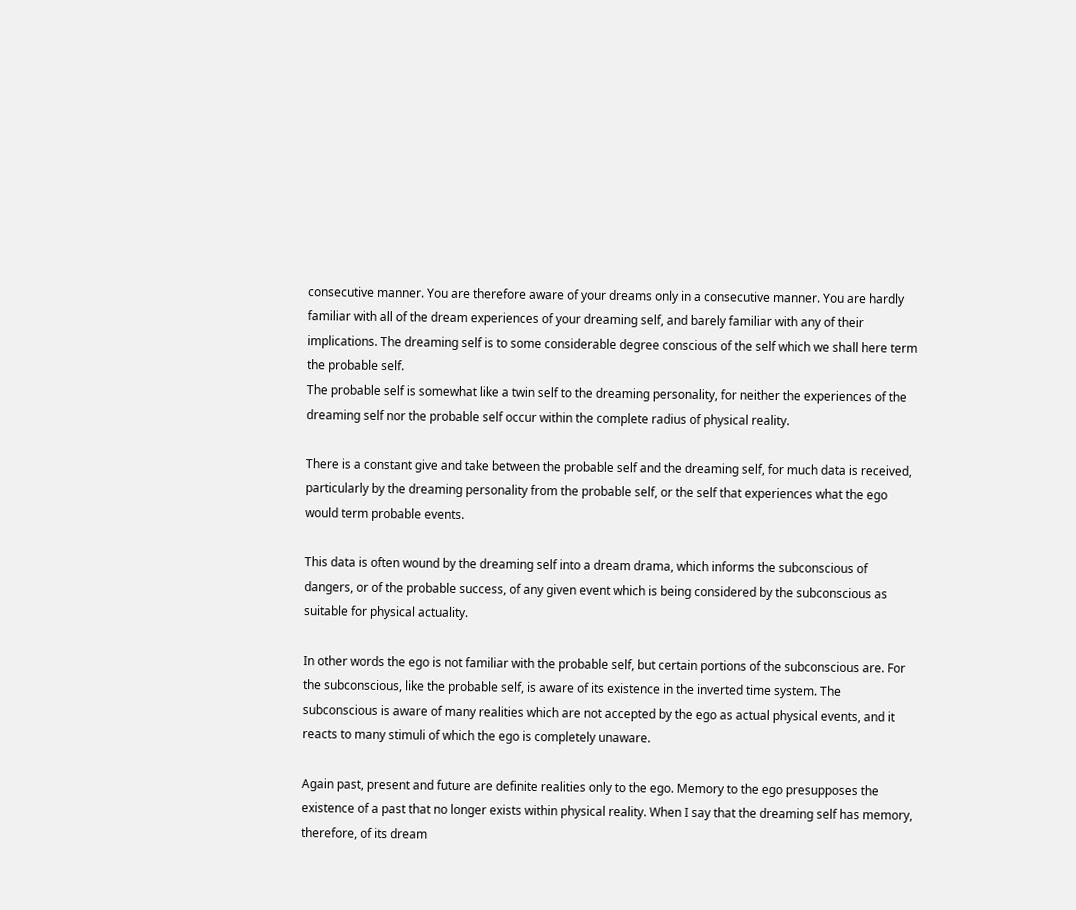consecutive manner. You are therefore aware of your dreams only in a consecutive manner. You are hardly familiar with all of the dream experiences of your dreaming self, and barely familiar with any of their implications. The dreaming self is to some considerable degree conscious of the self which we shall here term the probable self.
The probable self is somewhat like a twin self to the dreaming personality, for neither the experiences of the dreaming self nor the probable self occur within the complete radius of physical reality.

There is a constant give and take between the probable self and the dreaming self, for much data is received, particularly by the dreaming personality from the probable self, or the self that experiences what the ego would term probable events.

This data is often wound by the dreaming self into a dream drama, which informs the subconscious of dangers, or of the probable success, of any given event which is being considered by the subconscious as suitable for physical actuality.

In other words the ego is not familiar with the probable self, but certain portions of the subconscious are. For the subconscious, like the probable self, is aware of its existence in the inverted time system. The subconscious is aware of many realities which are not accepted by the ego as actual physical events, and it reacts to many stimuli of which the ego is completely unaware.

Again past, present and future are definite realities only to the ego. Memory to the ego presupposes the existence of a past that no longer exists within physical reality. When I say that the dreaming self has memory, therefore, of its dream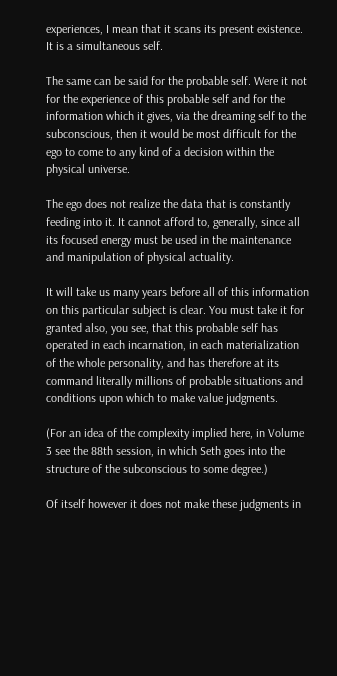experiences, I mean that it scans its present existence. It is a simultaneous self.

The same can be said for the probable self. Were it not for the experience of this probable self and for the information which it gives, via the dreaming self to the subconscious, then it would be most difficult for the ego to come to any kind of a decision within the physical universe.

The ego does not realize the data that is constantly feeding into it. It cannot afford to, generally, since all its focused energy must be used in the maintenance and manipulation of physical actuality.

It will take us many years before all of this information on this particular subject is clear. You must take it for granted also, you see, that this probable self has operated in each incarnation, in each materialization of the whole personality, and has therefore at its command literally millions of probable situations and conditions upon which to make value judgments.

(For an idea of the complexity implied here, in Volume 3 see the 88th session, in which Seth goes into the structure of the subconscious to some degree.)

Of itself however it does not make these judgments in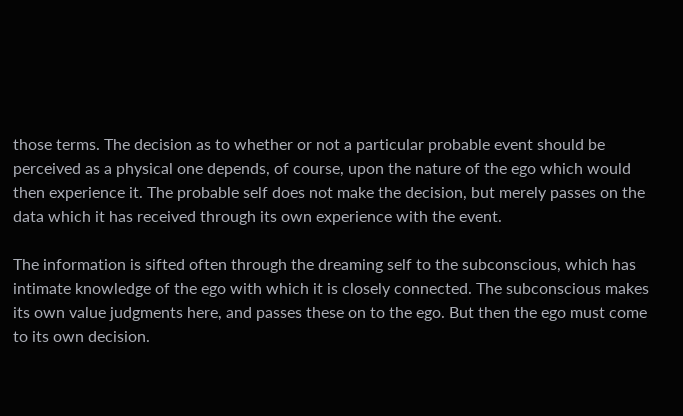those terms. The decision as to whether or not a particular probable event should be perceived as a physical one depends, of course, upon the nature of the ego which would then experience it. The probable self does not make the decision, but merely passes on the data which it has received through its own experience with the event.

The information is sifted often through the dreaming self to the subconscious, which has intimate knowledge of the ego with which it is closely connected. The subconscious makes its own value judgments here, and passes these on to the ego. But then the ego must come to its own decision.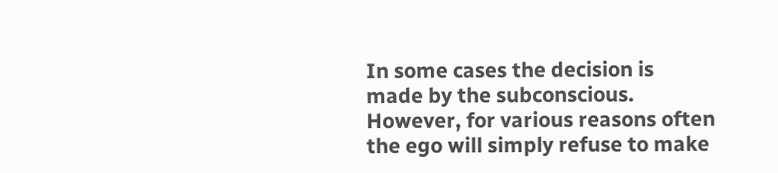In some cases the decision is made by the subconscious. However, for various reasons often the ego will simply refuse to make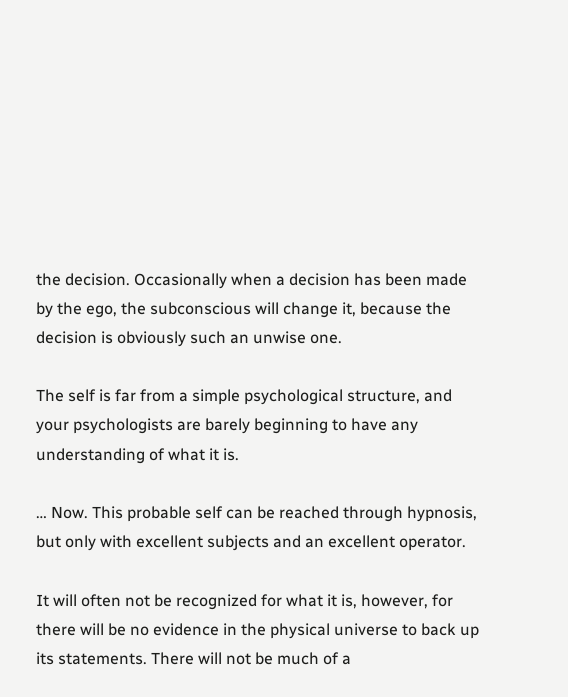the decision. Occasionally when a decision has been made by the ego, the subconscious will change it, because the decision is obviously such an unwise one.

The self is far from a simple psychological structure, and your psychologists are barely beginning to have any understanding of what it is.

… Now. This probable self can be reached through hypnosis, but only with excellent subjects and an excellent operator.

It will often not be recognized for what it is, however, for there will be no evidence in the physical universe to back up its statements. There will not be much of a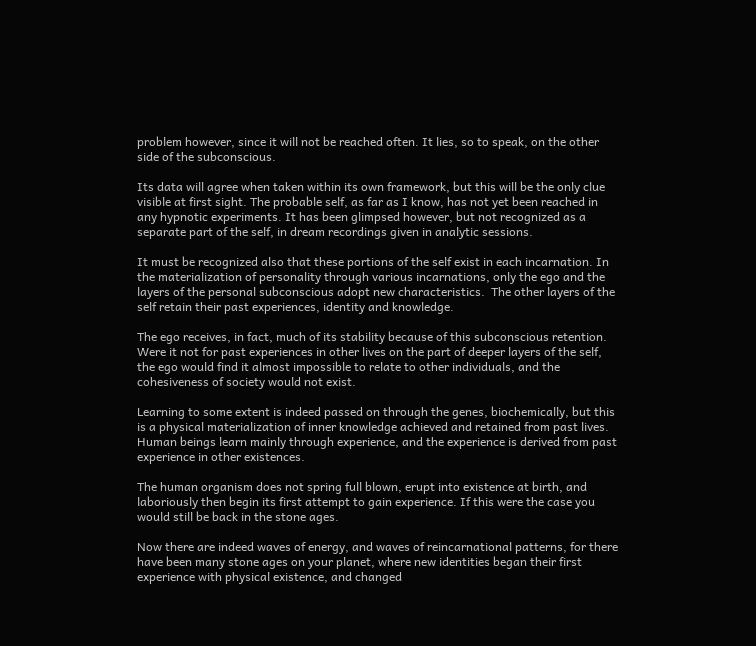problem however, since it will not be reached often. It lies, so to speak, on the other side of the subconscious.

Its data will agree when taken within its own framework, but this will be the only clue visible at first sight. The probable self, as far as I know, has not yet been reached in any hypnotic experiments. It has been glimpsed however, but not recognized as a separate part of the self, in dream recordings given in analytic sessions.

It must be recognized also that these portions of the self exist in each incarnation. In the materialization of personality through various incarnations, only the ego and the layers of the personal subconscious adopt new characteristics.  The other layers of the self retain their past experiences, identity and knowledge.

The ego receives, in fact, much of its stability because of this subconscious retention. Were it not for past experiences in other lives on the part of deeper layers of the self, the ego would find it almost impossible to relate to other individuals, and the cohesiveness of society would not exist.

Learning to some extent is indeed passed on through the genes, biochemically, but this is a physical materialization of inner knowledge achieved and retained from past lives. Human beings learn mainly through experience, and the experience is derived from past experience in other existences.

The human organism does not spring full blown, erupt into existence at birth, and laboriously then begin its first attempt to gain experience. If this were the case you would still be back in the stone ages.

Now there are indeed waves of energy, and waves of reincarnational patterns, for there have been many stone ages on your planet, where new identities began their first experience with physical existence, and changed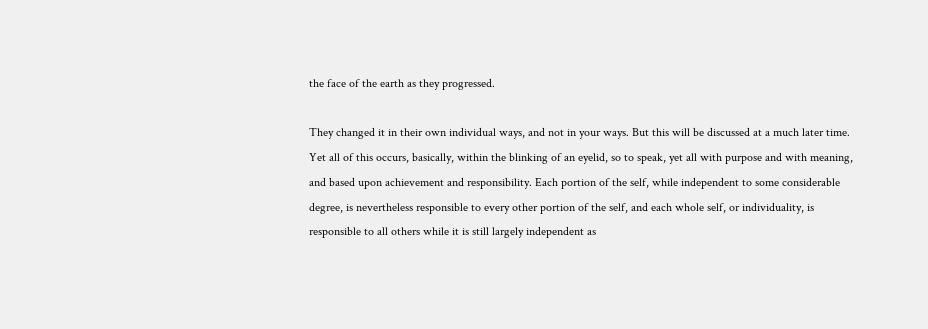the face of the earth as they progressed.

They changed it in their own individual ways, and not in your ways. But this will be discussed at a much later time. Yet all of this occurs, basically, within the blinking of an eyelid, so to speak, yet all with purpose and with meaning, and based upon achievement and responsibility. Each portion of the self, while independent to some considerable degree, is nevertheless responsible to every other portion of the self, and each whole self, or individuality, is responsible to all others while it is still largely independent as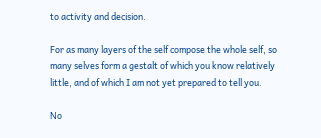to activity and decision.

For as many layers of the self compose the whole self, so many selves form a gestalt of which you know relatively little, and of which I am not yet prepared to tell you.

No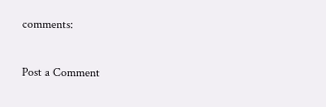comments:

Post a Comment